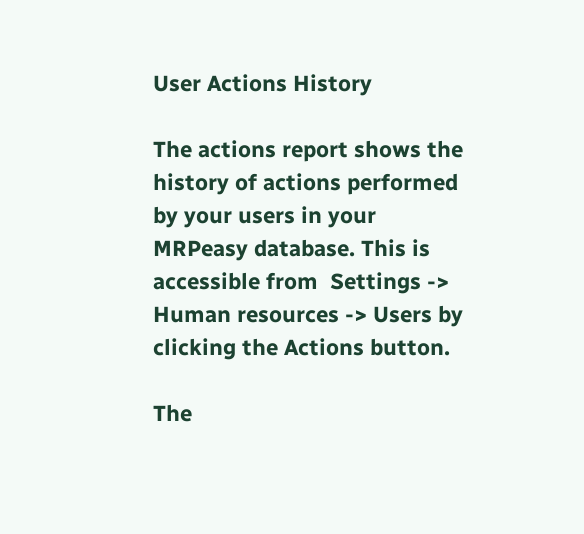User Actions History

The actions report shows the history of actions performed by your users in your MRPeasy database. This is accessible from  Settings -> Human resources -> Users by clicking the Actions button.

The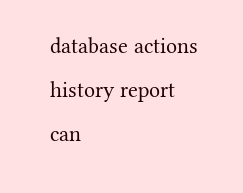database actions history report can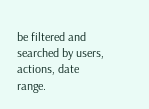be filtered and searched by users, actions, date range.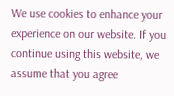We use cookies to enhance your experience on our website. If you continue using this website, we assume that you agree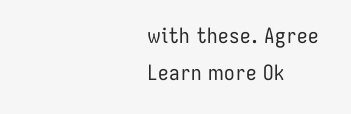with these. Agree Learn more Ok